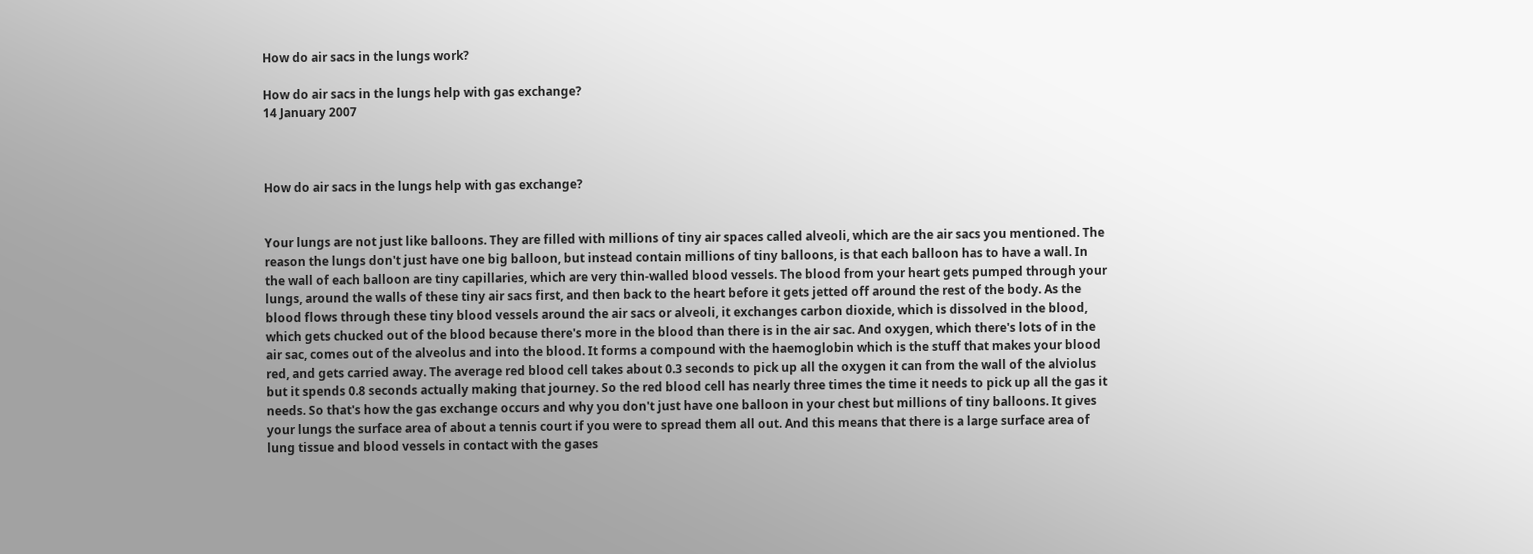How do air sacs in the lungs work?

How do air sacs in the lungs help with gas exchange?
14 January 2007



How do air sacs in the lungs help with gas exchange?


Your lungs are not just like balloons. They are filled with millions of tiny air spaces called alveoli, which are the air sacs you mentioned. The reason the lungs don't just have one big balloon, but instead contain millions of tiny balloons, is that each balloon has to have a wall. In the wall of each balloon are tiny capillaries, which are very thin-walled blood vessels. The blood from your heart gets pumped through your lungs, around the walls of these tiny air sacs first, and then back to the heart before it gets jetted off around the rest of the body. As the blood flows through these tiny blood vessels around the air sacs or alveoli, it exchanges carbon dioxide, which is dissolved in the blood, which gets chucked out of the blood because there's more in the blood than there is in the air sac. And oxygen, which there's lots of in the air sac, comes out of the alveolus and into the blood. It forms a compound with the haemoglobin which is the stuff that makes your blood red, and gets carried away. The average red blood cell takes about 0.3 seconds to pick up all the oxygen it can from the wall of the alviolus but it spends 0.8 seconds actually making that journey. So the red blood cell has nearly three times the time it needs to pick up all the gas it needs. So that's how the gas exchange occurs and why you don't just have one balloon in your chest but millions of tiny balloons. It gives your lungs the surface area of about a tennis court if you were to spread them all out. And this means that there is a large surface area of lung tissue and blood vessels in contact with the gases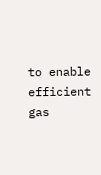to enable efficient gas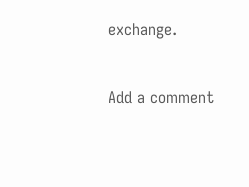exchange.


Add a comment